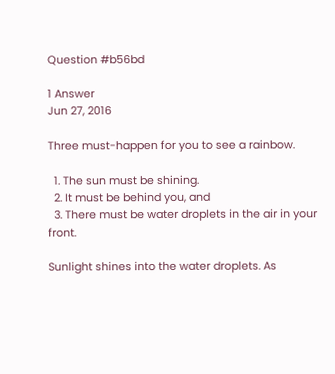Question #b56bd

1 Answer
Jun 27, 2016

Three must-happen for you to see a rainbow.

  1. The sun must be shining.
  2. It must be behind you, and
  3. There must be water droplets in the air in your front.

Sunlight shines into the water droplets. As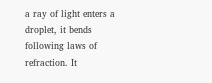a ray of light enters a droplet, it bends following laws of refraction. It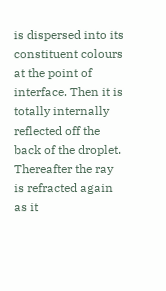is dispersed into its constituent colours at the point of interface. Then it is totally internally reflected off the back of the droplet. Thereafter the ray is refracted again as it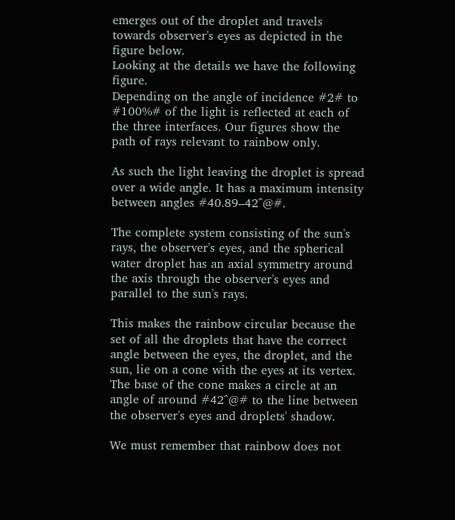emerges out of the droplet and travels towards observer's eyes as depicted in the figure below.
Looking at the details we have the following figure.
Depending on the angle of incidence #2# to #100%# of the light is reflected at each of the three interfaces. Our figures show the path of rays relevant to rainbow only.

As such the light leaving the droplet is spread over a wide angle. It has a maximum intensity between angles #40.89–42^@#.

The complete system consisting of the sun's rays, the observer's eyes, and the spherical water droplet has an axial symmetry around the axis through the observer's eyes and parallel to the sun's rays.

This makes the rainbow circular because the set of all the droplets that have the correct angle between the eyes, the droplet, and the sun, lie on a cone with the eyes at its vertex. The base of the cone makes a circle at an angle of around #42^@# to the line between the observer's eyes and droplets' shadow.

We must remember that rainbow does not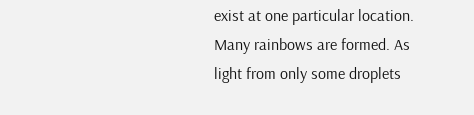exist at one particular location. Many rainbows are formed. As light from only some droplets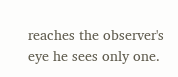reaches the observer's eye he sees only one.